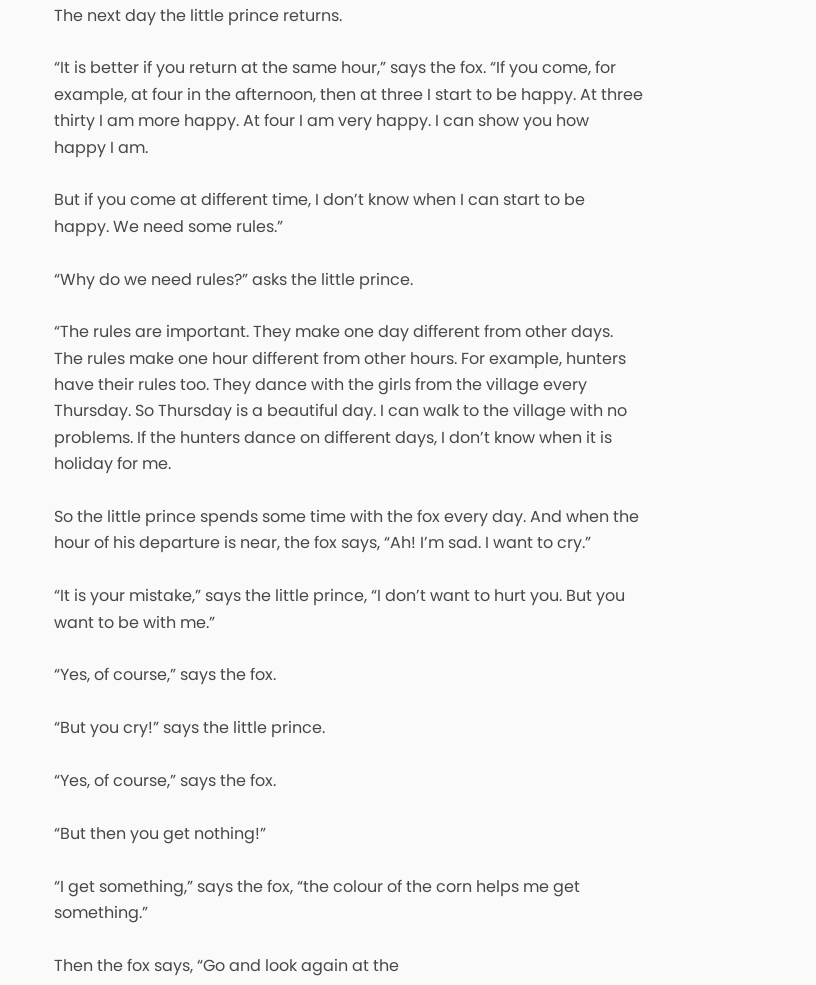The next day the little prince returns.

“It is better if you return at the same hour,” says the fox. “If you come, for example, at four in the afternoon, then at three I start to be happy. At three thirty I am more happy. At four I am very happy. I can show you how happy I am.

But if you come at different time, I don’t know when I can start to be happy. We need some rules.”

“Why do we need rules?” asks the little prince.

“The rules are important. They make one day different from other days. The rules make one hour different from other hours. For example, hunters have their rules too. They dance with the girls from the village every Thursday. So Thursday is a beautiful day. I can walk to the village with no problems. If the hunters dance on different days, I don’t know when it is holiday for me.

So the little prince spends some time with the fox every day. And when the hour of his departure is near, the fox says, “Ah! I’m sad. I want to cry.”

“It is your mistake,” says the little prince, “I don’t want to hurt you. But you want to be with me.”

“Yes, of course,” says the fox.

“But you cry!” says the little prince.

“Yes, of course,” says the fox.

“But then you get nothing!”

“I get something,” says the fox, “the colour of the corn helps me get something.”

Then the fox says, “Go and look again at the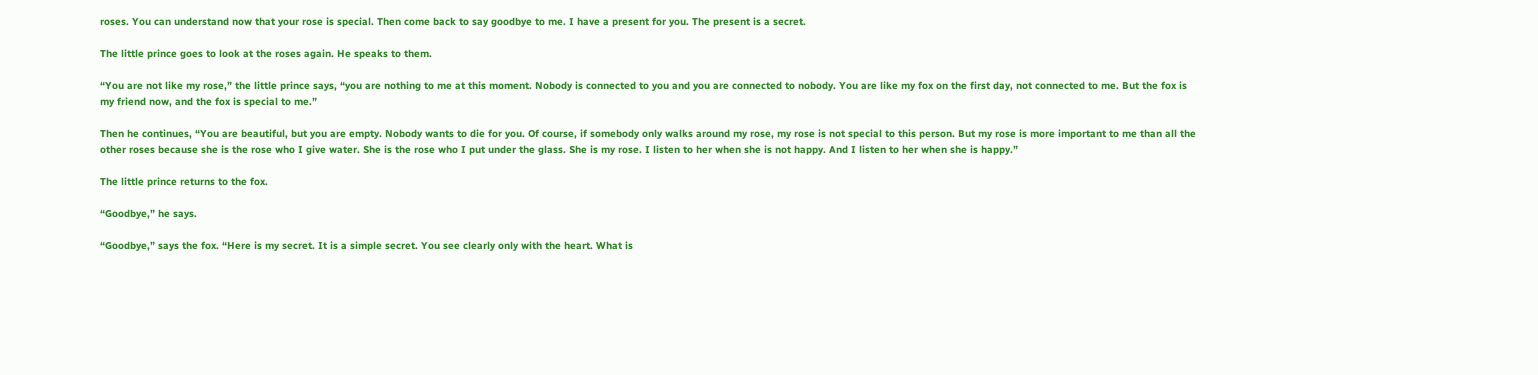roses. You can understand now that your rose is special. Then come back to say goodbye to me. I have a present for you. The present is a secret.

The little prince goes to look at the roses again. He speaks to them.

“You are not like my rose,” the little prince says, “you are nothing to me at this moment. Nobody is connected to you and you are connected to nobody. You are like my fox on the first day, not connected to me. But the fox is my friend now, and the fox is special to me.”

Then he continues, “You are beautiful, but you are empty. Nobody wants to die for you. Of course, if somebody only walks around my rose, my rose is not special to this person. But my rose is more important to me than all the other roses because she is the rose who I give water. She is the rose who I put under the glass. She is my rose. I listen to her when she is not happy. And I listen to her when she is happy.”

The little prince returns to the fox.

“Goodbye,” he says.

“Goodbye,” says the fox. “Here is my secret. It is a simple secret. You see clearly only with the heart. What is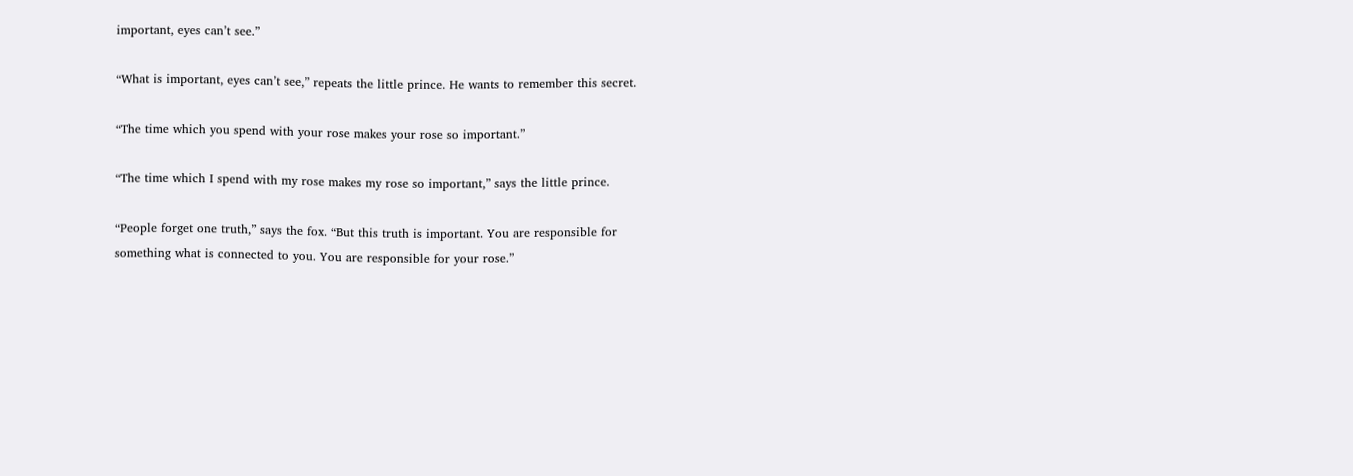important, eyes can’t see.”

“What is important, eyes can’t see,” repeats the little prince. He wants to remember this secret.

“The time which you spend with your rose makes your rose so important.”

“The time which I spend with my rose makes my rose so important,” says the little prince.

“People forget one truth,” says the fox. “But this truth is important. You are responsible for something what is connected to you. You are responsible for your rose.”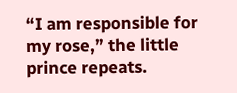“I am responsible for my rose,” the little prince repeats.